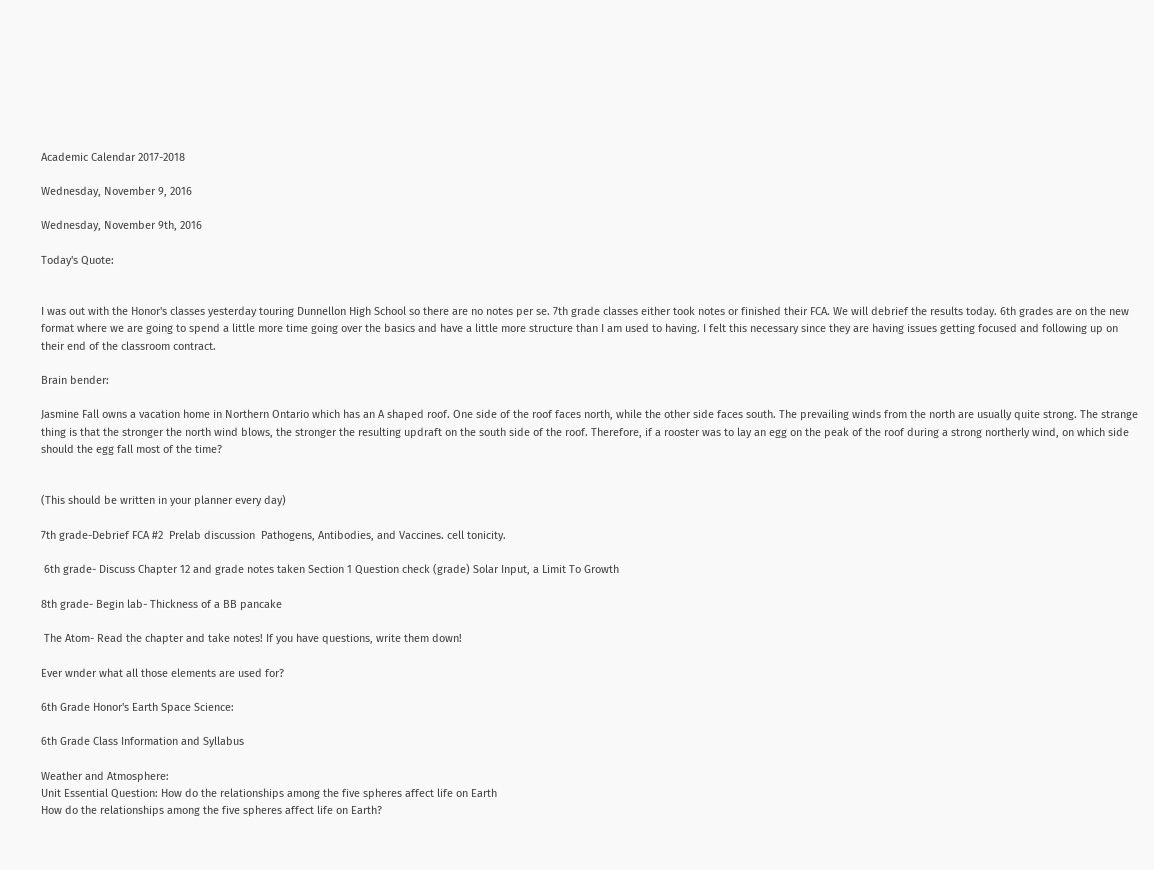Academic Calendar 2017-2018

Wednesday, November 9, 2016

Wednesday, November 9th, 2016

Today's Quote:


I was out with the Honor's classes yesterday touring Dunnellon High School so there are no notes per se. 7th grade classes either took notes or finished their FCA. We will debrief the results today. 6th grades are on the new format where we are going to spend a little more time going over the basics and have a little more structure than I am used to having. I felt this necessary since they are having issues getting focused and following up on their end of the classroom contract.

Brain bender:

Jasmine Fall owns a vacation home in Northern Ontario which has an A shaped roof. One side of the roof faces north, while the other side faces south. The prevailing winds from the north are usually quite strong. The strange thing is that the stronger the north wind blows, the stronger the resulting updraft on the south side of the roof. Therefore, if a rooster was to lay an egg on the peak of the roof during a strong northerly wind, on which side should the egg fall most of the time?


(This should be written in your planner every day)

7th grade-Debrief FCA #2  Prelab discussion  Pathogens, Antibodies, and Vaccines. cell tonicity.

 6th grade- Discuss Chapter 12 and grade notes taken Section 1 Question check (grade) Solar Input, a Limit To Growth

8th grade- Begin lab- Thickness of a BB pancake

 The Atom- Read the chapter and take notes! If you have questions, write them down!

Ever wnder what all those elements are used for?

6th Grade Honor's Earth Space Science:

6th Grade Class Information and Syllabus

Weather and Atmosphere:
Unit Essential Question: How do the relationships among the five spheres affect life on Earth
How do the relationships among the five spheres affect life on Earth?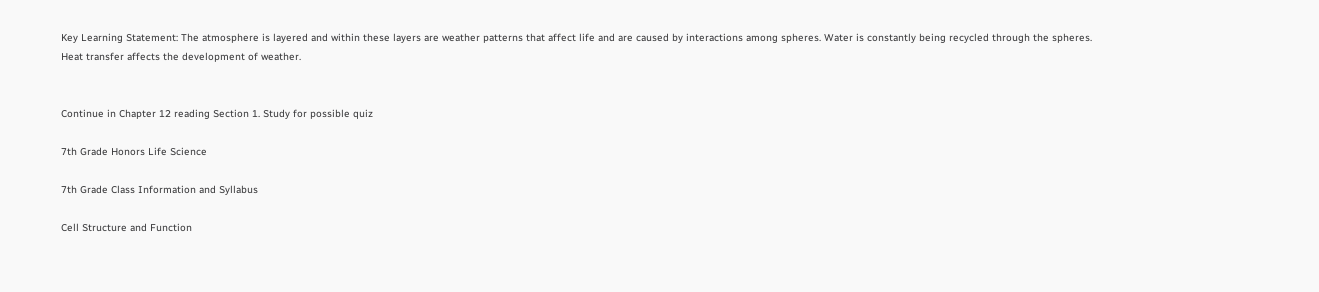Key Learning Statement: The atmosphere is layered and within these layers are weather patterns that affect life and are caused by interactions among spheres. Water is constantly being recycled through the spheres.  Heat transfer affects the development of weather.


Continue in Chapter 12 reading Section 1. Study for possible quiz

7th Grade Honors Life Science

7th Grade Class Information and Syllabus

Cell Structure and Function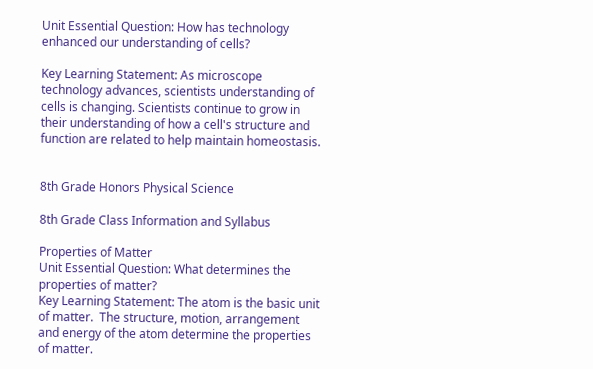Unit Essential Question: How has technology enhanced our understanding of cells?

Key Learning Statement: As microscope technology advances, scientists understanding of cells is changing. Scientists continue to grow in their understanding of how a cell's structure and function are related to help maintain homeostasis.


8th Grade Honors Physical Science

8th Grade Class Information and Syllabus

Properties of Matter
Unit Essential Question: What determines the properties of matter?
Key Learning Statement: The atom is the basic unit of matter.  The structure, motion, arrangement and energy of the atom determine the properties of matter.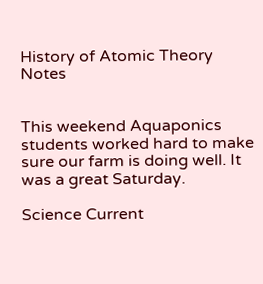History of Atomic Theory Notes


This weekend Aquaponics students worked hard to make sure our farm is doing well. It was a great Saturday.

Science Current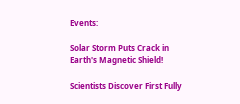Events:

Solar Storm Puts Crack in Earth's Magnetic Shield!

Scientists Discover First Fully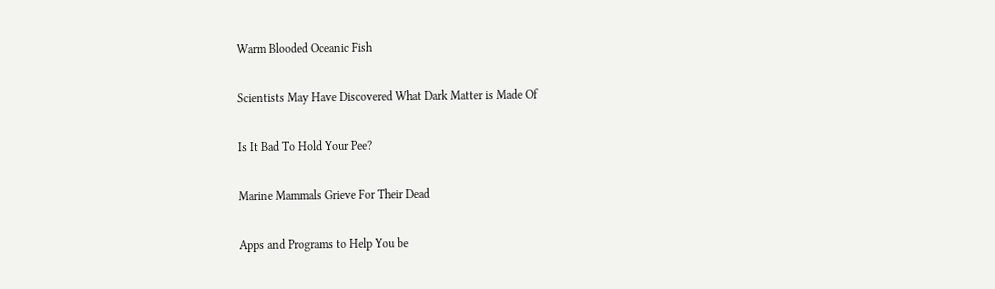Warm Blooded Oceanic Fish

Scientists May Have Discovered What Dark Matter is Made Of

Is It Bad To Hold Your Pee?

Marine Mammals Grieve For Their Dead

Apps and Programs to Help You be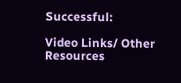Successful:

Video Links/ Other Resources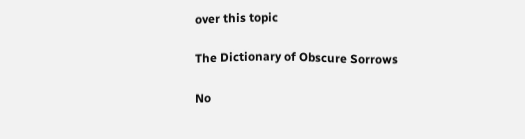over this topic

The Dictionary of Obscure Sorrows

No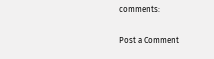comments:

Post a Comment